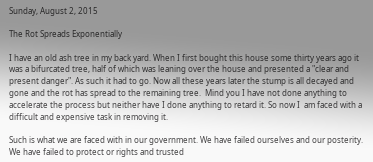Sunday, August 2, 2015

The Rot Spreads Exponentially

I have an old ash tree in my back yard. When I first bought this house some thirty years ago it was a bifurcated tree, half of which was leaning over the house and presented a "clear and present danger". As such it had to go. Now all these years later the stump is all decayed and gone and the rot has spread to the remaining tree.  Mind you I have not done anything to accelerate the process but neither have I done anything to retard it. So now I  am faced with a difficult and expensive task in removing it.

Such is what we are faced with in our government. We have failed ourselves and our posterity.  We have failed to protect or rights and trusted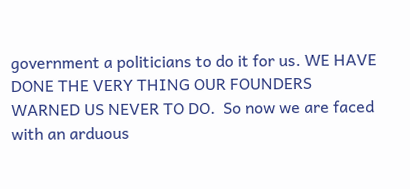government a politicians to do it for us. WE HAVE DONE THE VERY THING OUR FOUNDERS WARNED US NEVER TO DO.  So now we are faced with an arduous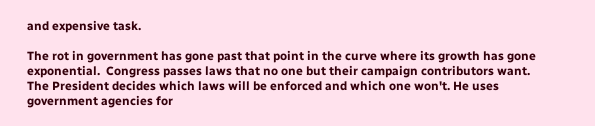and expensive task.

The rot in government has gone past that point in the curve where its growth has gone exponential.  Congress passes laws that no one but their campaign contributors want. The President decides which laws will be enforced and which one won't. He uses government agencies for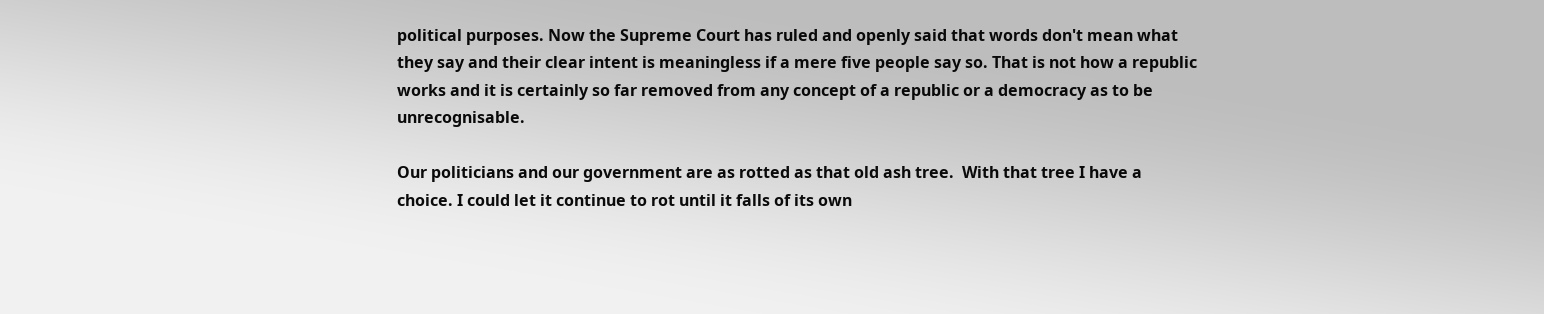political purposes. Now the Supreme Court has ruled and openly said that words don't mean what they say and their clear intent is meaningless if a mere five people say so. That is not how a republic works and it is certainly so far removed from any concept of a republic or a democracy as to be unrecognisable.

Our politicians and our government are as rotted as that old ash tree.  With that tree I have a choice. I could let it continue to rot until it falls of its own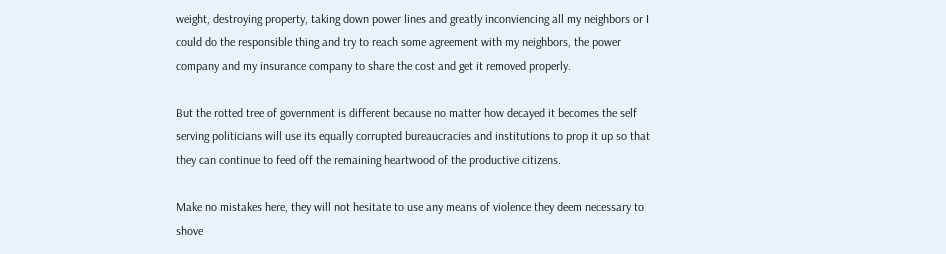weight, destroying property, taking down power lines and greatly inconviencing all my neighbors or I could do the responsible thing and try to reach some agreement with my neighbors, the power company and my insurance company to share the cost and get it removed properly.

But the rotted tree of government is different because no matter how decayed it becomes the self serving politicians will use its equally corrupted bureaucracies and institutions to prop it up so that they can continue to feed off the remaining heartwood of the productive citizens.

Make no mistakes here, they will not hesitate to use any means of violence they deem necessary to shove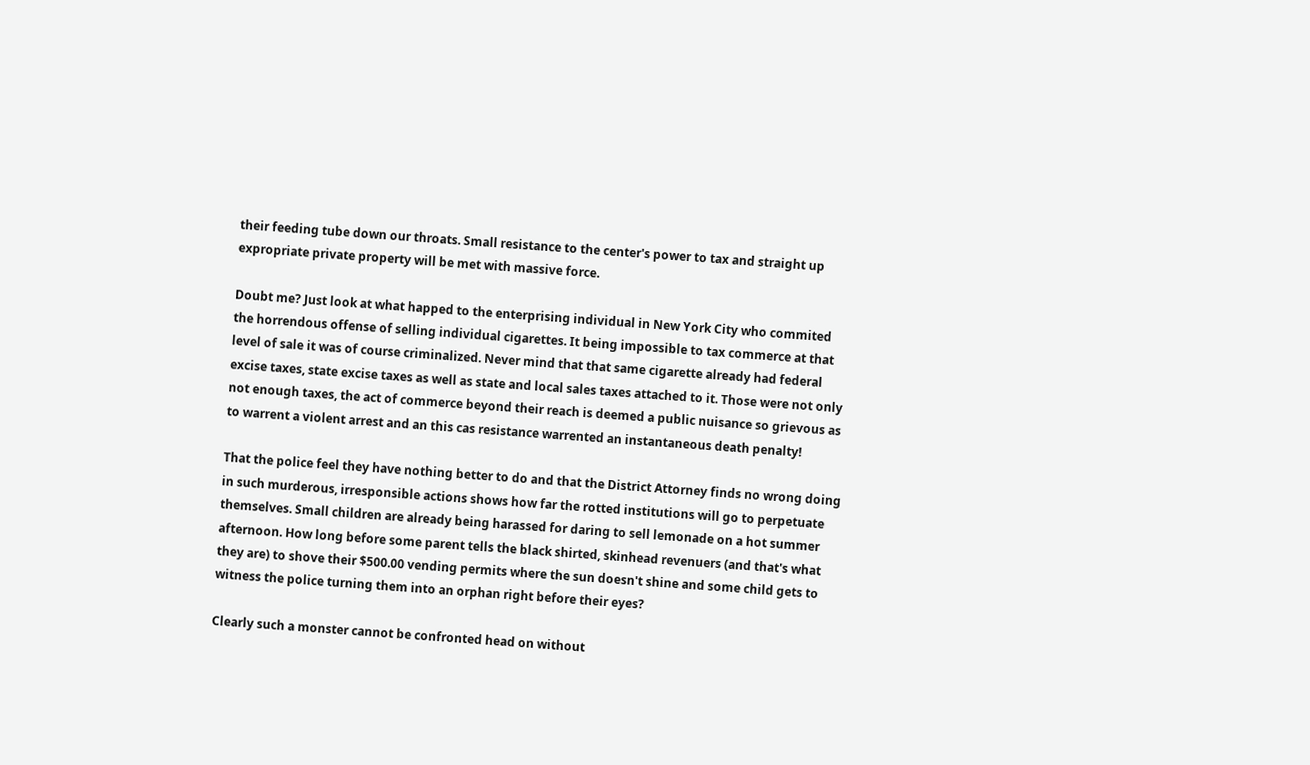their feeding tube down our throats. Small resistance to the center's power to tax and straight up expropriate private property will be met with massive force.

Doubt me? Just look at what happed to the enterprising individual in New York City who commited the horrendous offense of selling individual cigarettes. It being impossible to tax commerce at that level of sale it was of course criminalized. Never mind that that same cigarette already had federal excise taxes, state excise taxes as well as state and local sales taxes attached to it. Those were not only not enough taxes, the act of commerce beyond their reach is deemed a public nuisance so grievous as to warrent a violent arrest and an this cas resistance warrented an instantaneous death penalty!

That the police feel they have nothing better to do and that the District Attorney finds no wrong doing in such murderous, irresponsible actions shows how far the rotted institutions will go to perpetuate themselves. Small children are already being harassed for daring to sell lemonade on a hot summer afternoon. How long before some parent tells the black shirted, skinhead revenuers (and that's what they are) to shove their $500.00 vending permits where the sun doesn't shine and some child gets to witness the police turning them into an orphan right before their eyes?

Clearly such a monster cannot be confronted head on without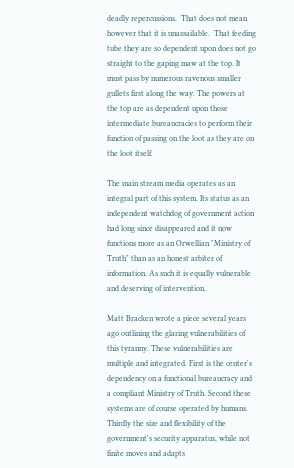deadly repercussions.  That does not mean however that it is unassailable.  That feeding tube they are so dependent upon does not go straight to the gaping maw at the top. It must pass by numerous ravenous smaller gullets first along the way. The powers at the top are as dependent upon those intermediate bureaucracies to perform their function of passing on the loot as they are on the loot itself.

The main stream media operates as an integral part of this system. Its status as an independent watchdog of government action had long since disappeared and it now functions more as an Orwellian "Ministry of Truth" than as an honest arbiter of information. As such it is equally vulnerable and deserving of intervention.

Matt Bracken wrote a piece several years ago outlining the glaring vulnerabilities of this tyranny. These vulnerabilities are multiple and integrated. First is the center's dependency on a functional bureaucracy and a compliant Ministry of Truth. Second these systems are of course operated by humans. Thirdly the size and flexibility of the government's security apparatus, while not finite moves and adapts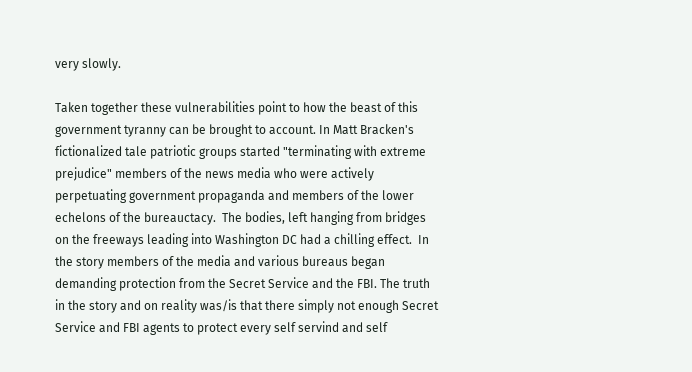very slowly.

Taken together these vulnerabilities point to how the beast of this government tyranny can be brought to account. In Matt Bracken's fictionalized tale patriotic groups started "terminating with extreme prejudice" members of the news media who were actively perpetuating government propaganda and members of the lower echelons of the bureauctacy.  The bodies, left hanging from bridges on the freeways leading into Washington DC had a chilling effect.  In the story members of the media and various bureaus began demanding protection from the Secret Service and the FBI. The truth in the story and on reality was/is that there simply not enough Secret Service and FBI agents to protect every self servind and self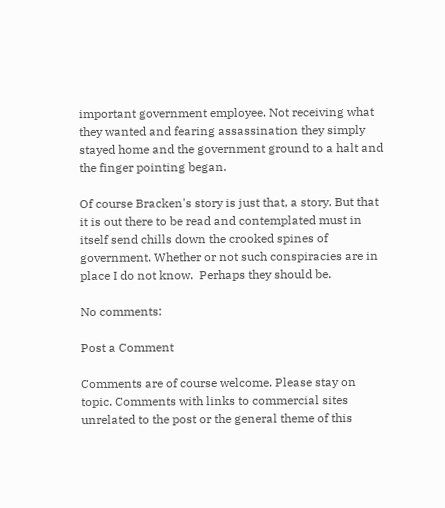important government employee. Not receiving what they wanted and fearing assassination they simply stayed home and the government ground to a halt and the finger pointing began.

Of course Bracken's story is just that, a story. But that it is out there to be read and contemplated must in itself send chills down the crooked spines of government. Whether or not such conspiracies are in place I do not know.  Perhaps they should be.

No comments:

Post a Comment

Comments are of course welcome. Please stay on topic. Comments with links to commercial sites unrelated to the post or the general theme of this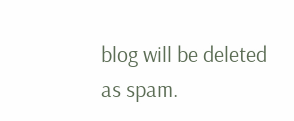blog will be deleted as spam.